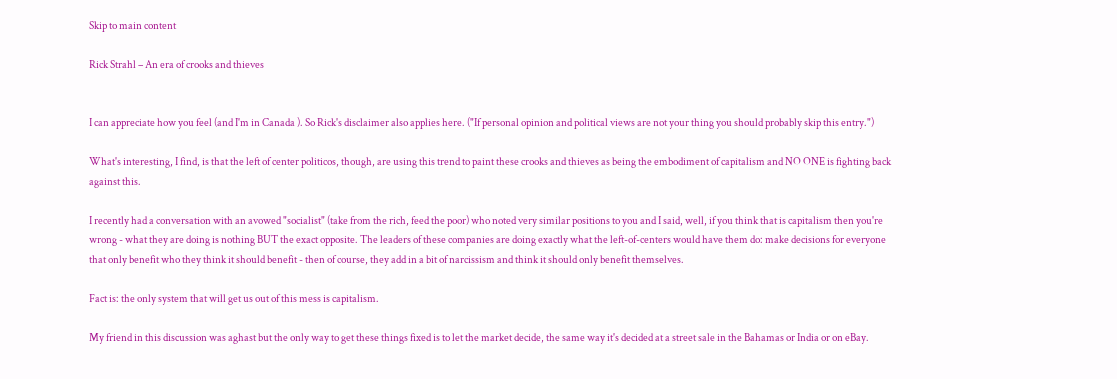Skip to main content

Rick Strahl – An era of crooks and thieves


I can appreciate how you feel (and I'm in Canada ). So Rick's disclaimer also applies here. ("If personal opinion and political views are not your thing you should probably skip this entry.")

What's interesting, I find, is that the left of center politicos, though, are using this trend to paint these crooks and thieves as being the embodiment of capitalism and NO ONE is fighting back against this.

I recently had a conversation with an avowed "socialist" (take from the rich, feed the poor) who noted very similar positions to you and I said, well, if you think that is capitalism then you're wrong - what they are doing is nothing BUT the exact opposite. The leaders of these companies are doing exactly what the left-of-centers would have them do: make decisions for everyone that only benefit who they think it should benefit - then of course, they add in a bit of narcissism and think it should only benefit themselves.

Fact is: the only system that will get us out of this mess is capitalism.

My friend in this discussion was aghast but the only way to get these things fixed is to let the market decide, the same way it's decided at a street sale in the Bahamas or India or on eBay.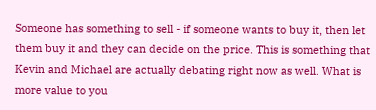Someone has something to sell - if someone wants to buy it, then let them buy it and they can decide on the price. This is something that Kevin and Michael are actually debating right now as well. What is more value to you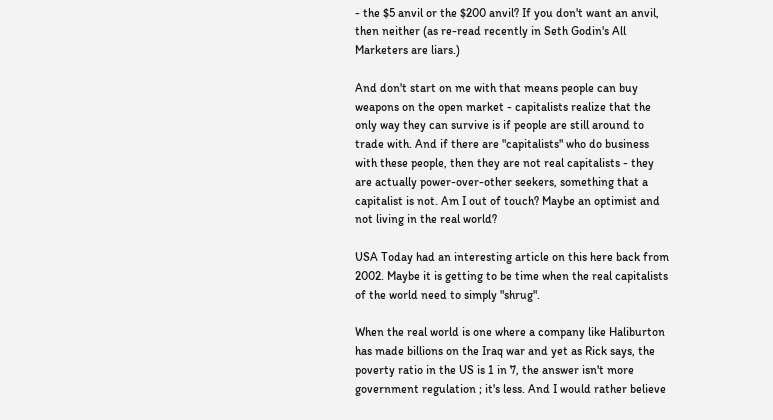- the $5 anvil or the $200 anvil? If you don't want an anvil, then neither (as re-read recently in Seth Godin's All Marketers are liars.)

And don't start on me with that means people can buy weapons on the open market - capitalists realize that the only way they can survive is if people are still around to trade with. And if there are "capitalists" who do business with these people, then they are not real capitalists - they are actually power-over-other seekers, something that a capitalist is not. Am I out of touch? Maybe an optimist and not living in the real world?

USA Today had an interesting article on this here back from 2002. Maybe it is getting to be time when the real capitalists of the world need to simply "shrug".

When the real world is one where a company like Haliburton has made billions on the Iraq war and yet as Rick says, the poverty ratio in the US is 1 in 7, the answer isn't more government regulation ; it's less. And I would rather believe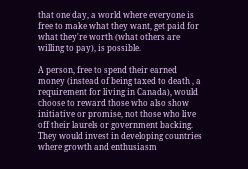that one day, a world where everyone is free to make what they want, get paid for what they're worth (what others are willing to pay), is possible.

A person, free to spend their earned money (instead of being taxed to death , a requirement for living in Canada), would choose to reward those who also show initiative or promise, not those who live off their laurels or government backing. They would invest in developing countries where growth and enthusiasm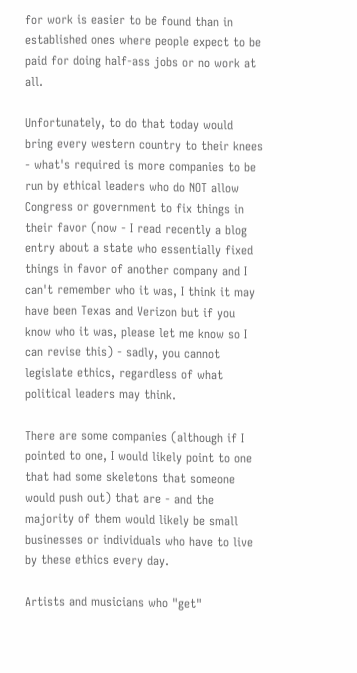for work is easier to be found than in established ones where people expect to be paid for doing half-ass jobs or no work at all.

Unfortunately, to do that today would bring every western country to their knees - what's required is more companies to be run by ethical leaders who do NOT allow Congress or government to fix things in their favor (now - I read recently a blog entry about a state who essentially fixed things in favor of another company and I can't remember who it was, I think it may have been Texas and Verizon but if you know who it was, please let me know so I can revise this) - sadly, you cannot legislate ethics, regardless of what political leaders may think.

There are some companies (although if I pointed to one, I would likely point to one that had some skeletons that someone would push out) that are - and the majority of them would likely be small businesses or individuals who have to live by these ethics every day.

Artists and musicians who "get"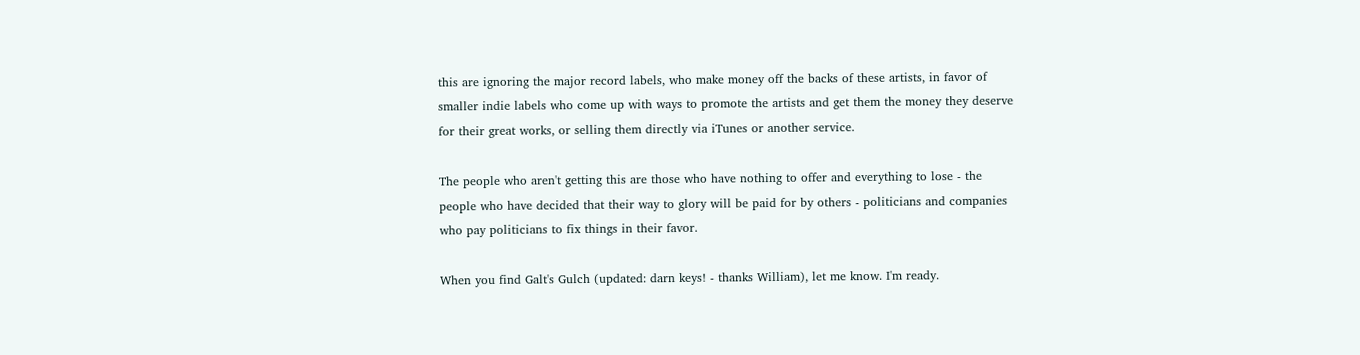this are ignoring the major record labels, who make money off the backs of these artists, in favor of smaller indie labels who come up with ways to promote the artists and get them the money they deserve for their great works, or selling them directly via iTunes or another service.

The people who aren't getting this are those who have nothing to offer and everything to lose - the people who have decided that their way to glory will be paid for by others - politicians and companies who pay politicians to fix things in their favor.

When you find Galt's Gulch (updated: darn keys! - thanks William), let me know. I'm ready.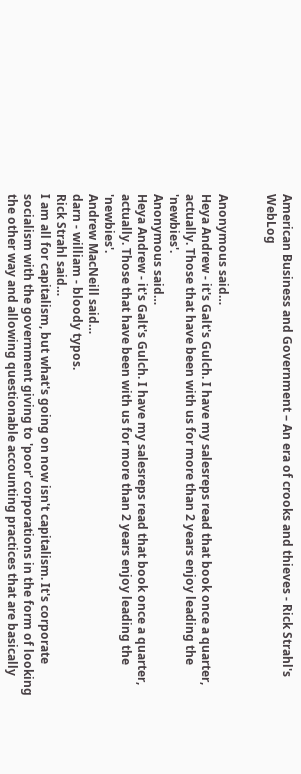American Business and Government – An era of crooks and thieves - Rick Strahl's WebLog


Anonymous said…
Heya Andrew - it's Galt's Gulch. I have my salesreps read that book once a quarter, actually. Those that have been with us for more than 2 years enjoy leading the 'newbies'.
Anonymous said…
Heya Andrew - it's Galt's Gulch. I have my salesreps read that book once a quarter, actually. Those that have been with us for more than 2 years enjoy leading the 'newbies'.
Andrew MacNeill said…
darn - william - bloody typos.
Rick Strahl said…
I am all for capitalism, but what's going on now isn't capitalism. It's corporate socialism with the government giving to 'poor' corporations in the form of looking the other way and allowing questionable accounting practices that are basically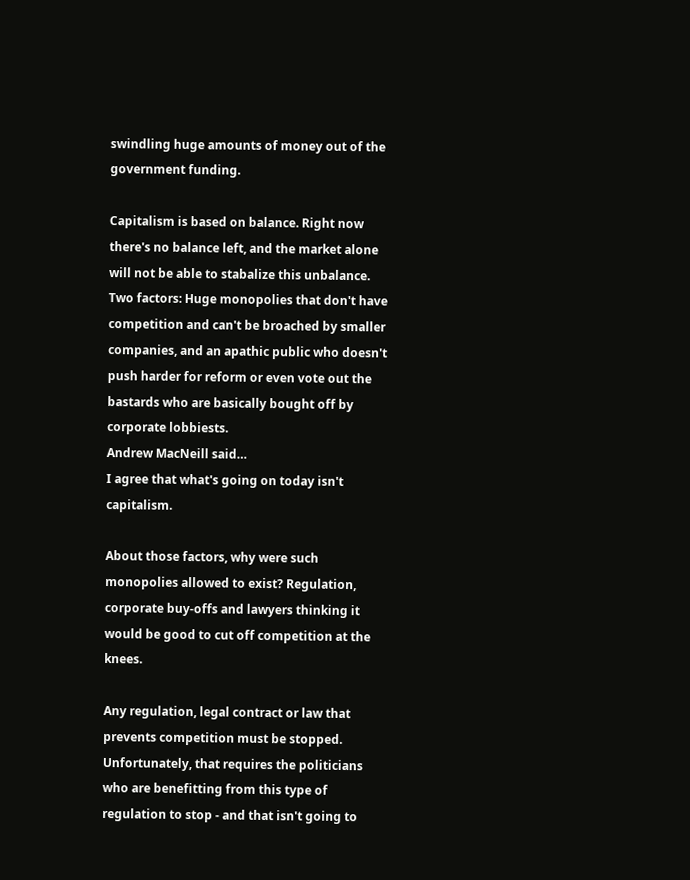swindling huge amounts of money out of the government funding.

Capitalism is based on balance. Right now there's no balance left, and the market alone will not be able to stabalize this unbalance. Two factors: Huge monopolies that don't have competition and can't be broached by smaller companies, and an apathic public who doesn't push harder for reform or even vote out the bastards who are basically bought off by corporate lobbiests.
Andrew MacNeill said…
I agree that what's going on today isn't capitalism.

About those factors, why were such monopolies allowed to exist? Regulation, corporate buy-offs and lawyers thinking it would be good to cut off competition at the knees.

Any regulation, legal contract or law that prevents competition must be stopped. Unfortunately, that requires the politicians who are benefitting from this type of regulation to stop - and that isn't going to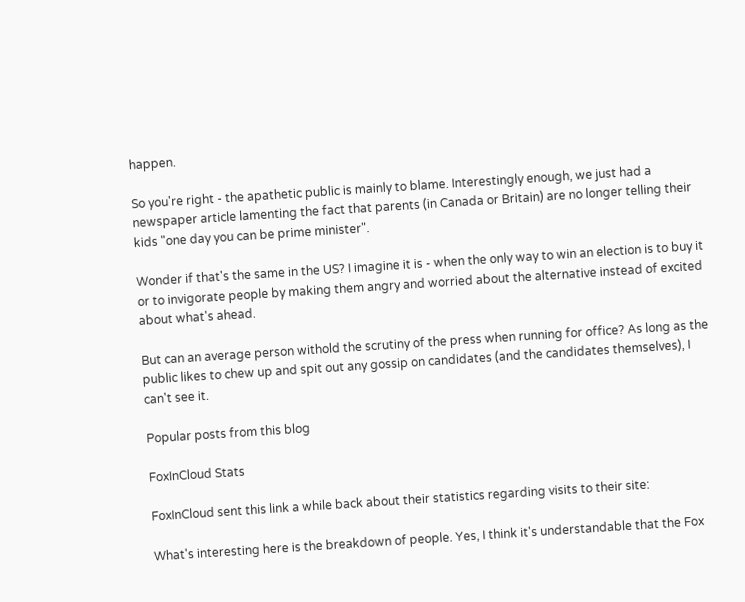happen.

So you're right - the apathetic public is mainly to blame. Interestingly enough, we just had a newspaper article lamenting the fact that parents (in Canada or Britain) are no longer telling their kids "one day you can be prime minister".

Wonder if that's the same in the US? I imagine it is - when the only way to win an election is to buy it or to invigorate people by making them angry and worried about the alternative instead of excited about what's ahead.

But can an average person withold the scrutiny of the press when running for office? As long as the public likes to chew up and spit out any gossip on candidates (and the candidates themselves), I can't see it.

Popular posts from this blog

FoxInCloud Stats

FoxInCloud sent this link a while back about their statistics regarding visits to their site:

What's interesting here is the breakdown of people. Yes, I think it's understandable that the Fox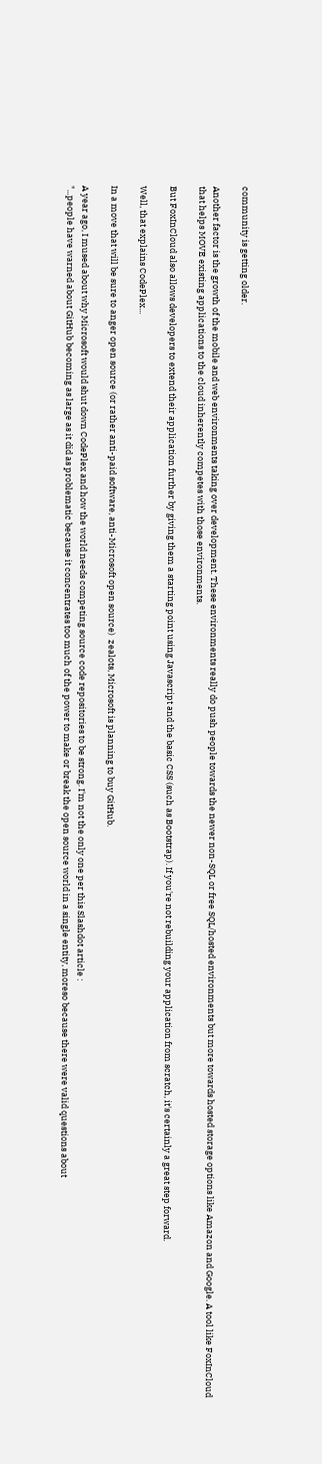community is getting older.

Another factor is the growth of the mobile and web environments taking over development. These environments really do push people towards the newer non-SQL or free SQL/hosted environments but more towards hosted storage options like Amazon and Google. A tool like FoxInCloud that helps MOVE existing applications to the cloud inherently competes with those environments.

But FoxInCloud also allows developers to extend their application further by giving them a starting point using Javascript and the basic CSS (such as Bootstrap). If you're not rebuilding your application from scratch, it's certainly a great step forward.

Well, that explains CodePlex...

In a move that will be sure to anger open source (or rather anti-paid software, anti-Microsoft open source)  zealots, Microsoft is planning to buy GitHub.

A year ago, I mused about why Microsoft would shut down CodePlex and how the world needs competing source code repositories to be strong. I'm not the only one per this Slashdot article :
"...people have warned about GitHub becoming as large as it did as problematic because it concentrates too much of the power to make or break the open source world in a single entity, moreso because there were valid questions about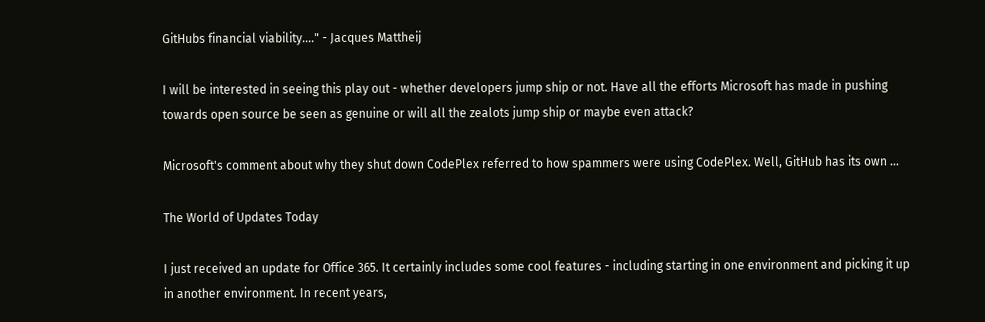GitHubs financial viability...." - Jacques Mattheij

I will be interested in seeing this play out - whether developers jump ship or not. Have all the efforts Microsoft has made in pushing towards open source be seen as genuine or will all the zealots jump ship or maybe even attack?

Microsoft's comment about why they shut down CodePlex referred to how spammers were using CodePlex. Well, GitHub has its own …

The World of Updates Today

I just received an update for Office 365. It certainly includes some cool features - including starting in one environment and picking it up in another environment. In recent years,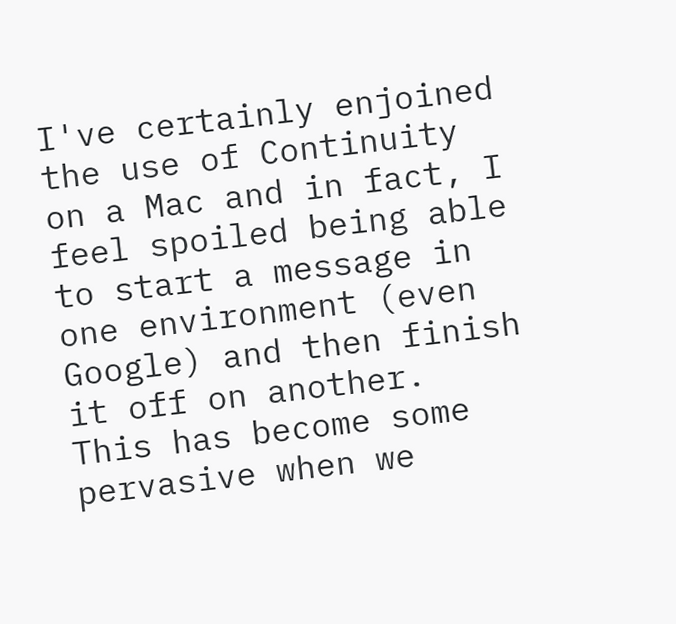I've certainly enjoined the use of Continuity on a Mac and in fact, I feel spoiled being able to start a message in one environment (even Google) and then finish it off on another.  This has become some pervasive when we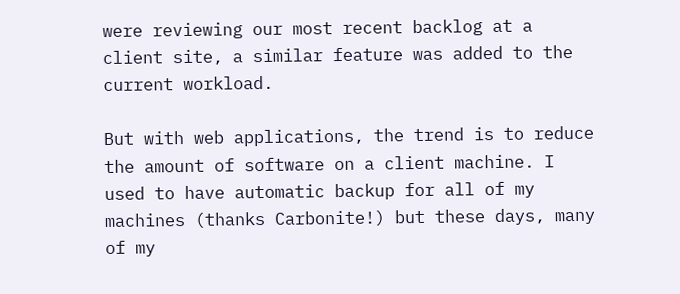were reviewing our most recent backlog at a client site, a similar feature was added to the current workload.

But with web applications, the trend is to reduce the amount of software on a client machine. I used to have automatic backup for all of my machines (thanks Carbonite!) but these days, many of my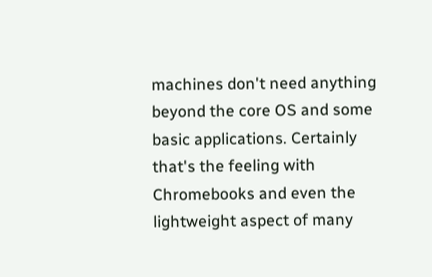machines don't need anything beyond the core OS and some basic applications. Certainly that's the feeling with Chromebooks and even the lightweight aspect of many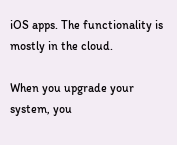iOS apps. The functionality is mostly in the cloud.

When you upgrade your system, you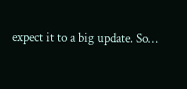expect it to a big update. So…